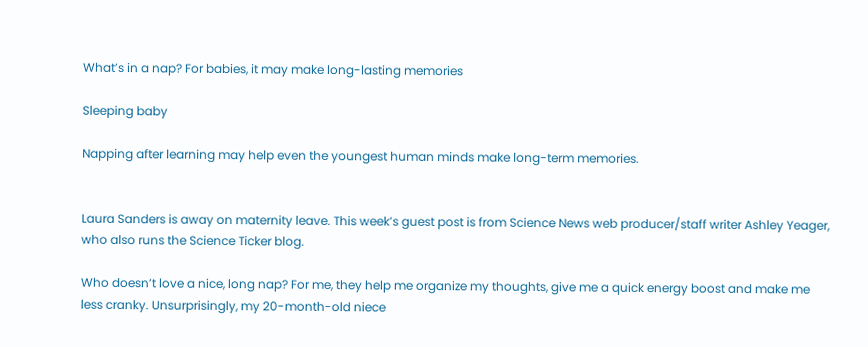What’s in a nap? For babies, it may make long-lasting memories

Sleeping baby

Napping after learning may help even the youngest human minds make long-term memories.


Laura Sanders is away on maternity leave. This week’s guest post is from Science News web producer/staff writer Ashley Yeager, who also runs the Science Ticker blog.

Who doesn’t love a nice, long nap? For me, they help me organize my thoughts, give me a quick energy boost and make me less cranky. Unsurprisingly, my 20-month-old niece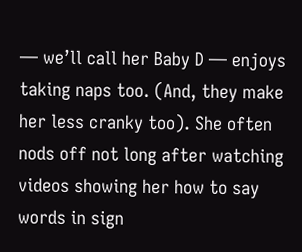— we’ll call her Baby D — enjoys taking naps too. (And, they make her less cranky too). She often nods off not long after watching videos showing her how to say words in sign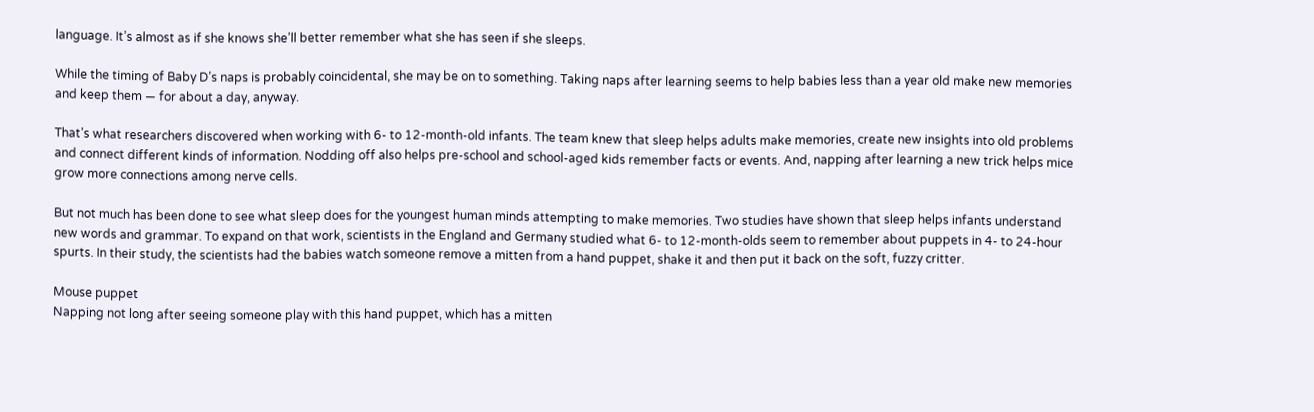language. It’s almost as if she knows she’ll better remember what she has seen if she sleeps.

While the timing of Baby D’s naps is probably coincidental, she may be on to something. Taking naps after learning seems to help babies less than a year old make new memories and keep them — for about a day, anyway.

That’s what researchers discovered when working with 6- to 12-month-old infants. The team knew that sleep helps adults make memories, create new insights into old problems and connect different kinds of information. Nodding off also helps pre-school and school-aged kids remember facts or events. And, napping after learning a new trick helps mice grow more connections among nerve cells.

But not much has been done to see what sleep does for the youngest human minds attempting to make memories. Two studies have shown that sleep helps infants understand new words and grammar. To expand on that work, scientists in the England and Germany studied what 6- to 12-month-olds seem to remember about puppets in 4- to 24-hour spurts. In their study, the scientists had the babies watch someone remove a mitten from a hand puppet, shake it and then put it back on the soft, fuzzy critter.

Mouse puppet
Napping not long after seeing someone play with this hand puppet, which has a mitten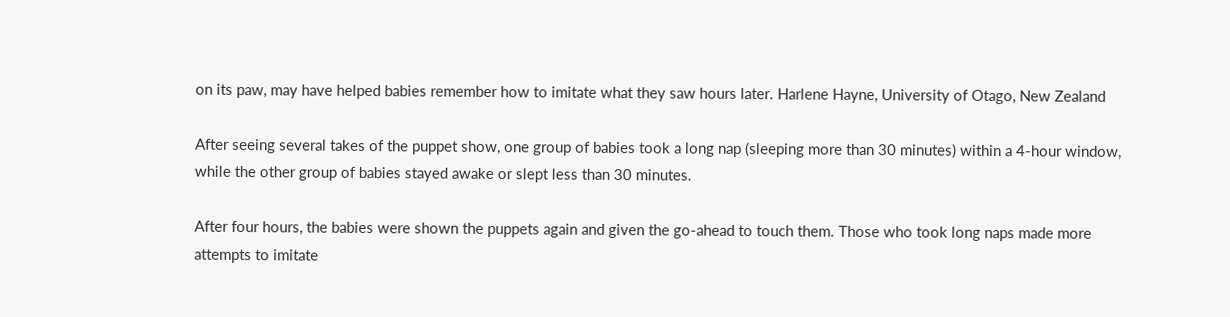on its paw, may have helped babies remember how to imitate what they saw hours later. Harlene Hayne, University of Otago, New Zealand

After seeing several takes of the puppet show, one group of babies took a long nap (sleeping more than 30 minutes) within a 4-hour window, while the other group of babies stayed awake or slept less than 30 minutes.

After four hours, the babies were shown the puppets again and given the go-ahead to touch them. Those who took long naps made more attempts to imitate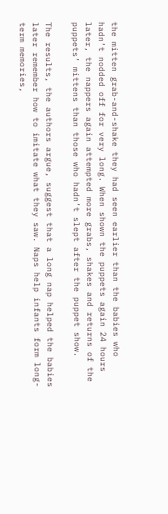the mitten grab-and-shake they had seen earlier than the babies who hadn’t nodded off for very long. When shown the puppets again 24 hours later, the nappers again attempted more grabs, shakes and returns of the puppets’ mittens than those who hadn’t slept after the puppet show.

The results, the authors argue, suggest that a long nap helped the babies later remember how to imitate what they saw. Naps help infants form long-term memories,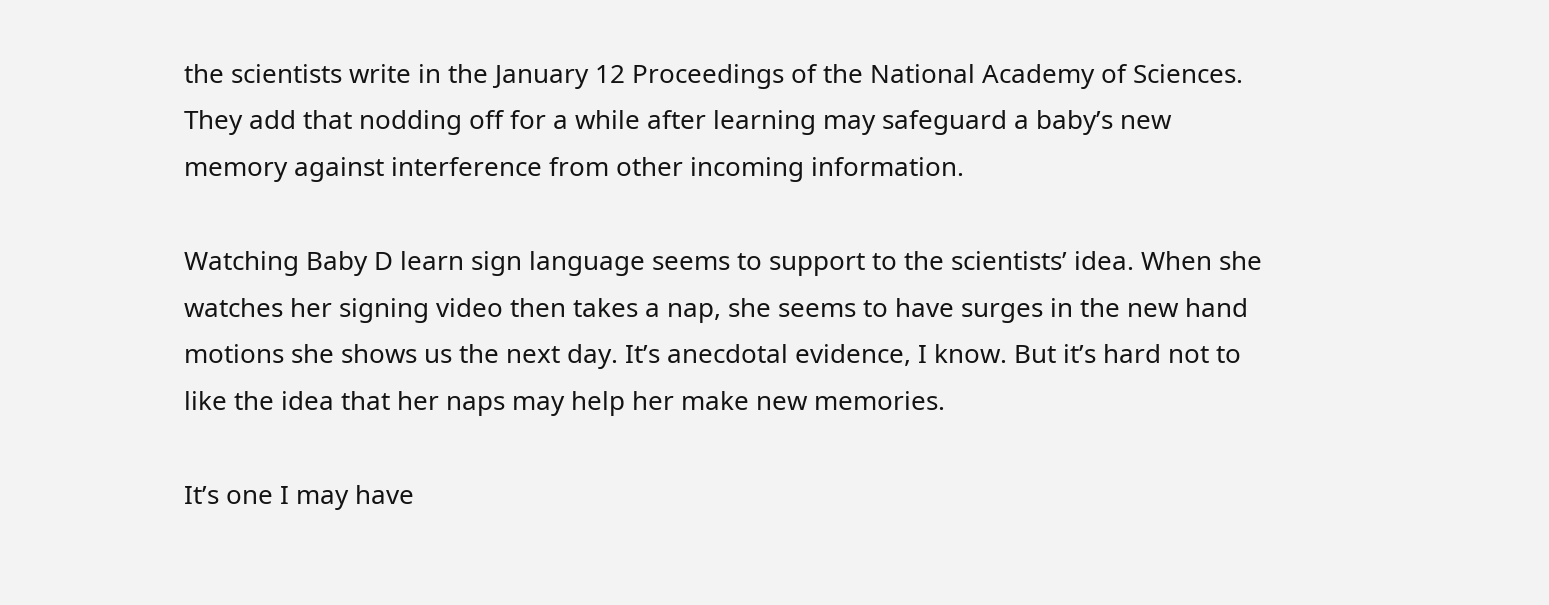the scientists write in the January 12 Proceedings of the National Academy of Sciences. They add that nodding off for a while after learning may safeguard a baby’s new memory against interference from other incoming information.

Watching Baby D learn sign language seems to support to the scientists’ idea. When she watches her signing video then takes a nap, she seems to have surges in the new hand motions she shows us the next day. It’s anecdotal evidence, I know. But it’s hard not to like the idea that her naps may help her make new memories.

It’s one I may have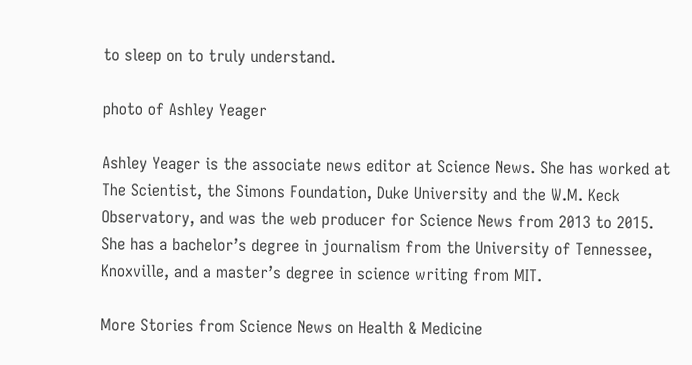to sleep on to truly understand.

photo of Ashley Yeager

Ashley Yeager is the associate news editor at Science News. She has worked at The Scientist, the Simons Foundation, Duke University and the W.M. Keck Observatory, and was the web producer for Science News from 2013 to 2015. She has a bachelor’s degree in journalism from the University of Tennessee, Knoxville, and a master’s degree in science writing from MIT.

More Stories from Science News on Health & Medicine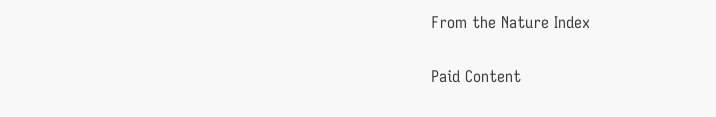From the Nature Index

Paid Content